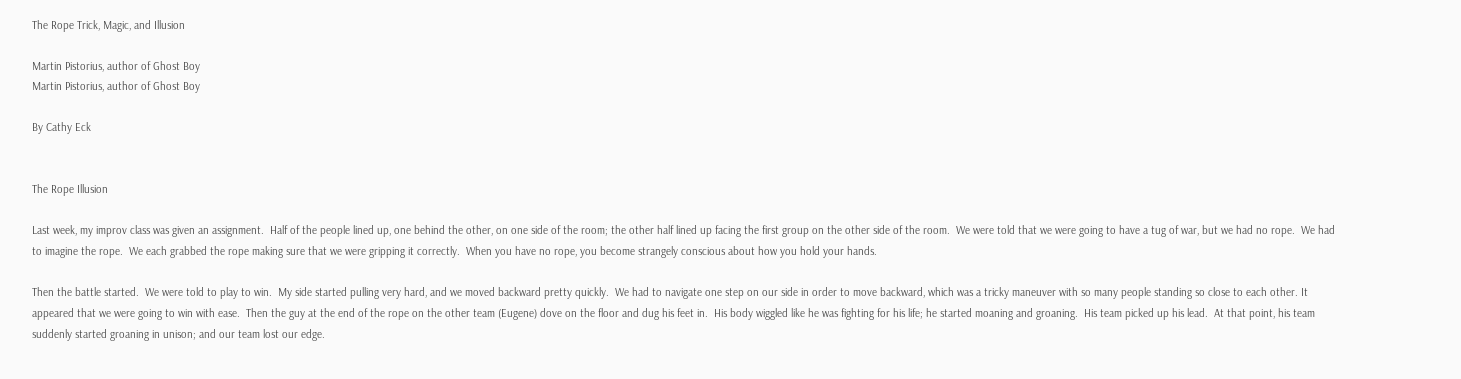The Rope Trick, Magic, and Illusion

Martin Pistorius, author of Ghost Boy
Martin Pistorius, author of Ghost Boy

By Cathy Eck


The Rope Illusion

Last week, my improv class was given an assignment.  Half of the people lined up, one behind the other, on one side of the room; the other half lined up facing the first group on the other side of the room.  We were told that we were going to have a tug of war, but we had no rope.  We had to imagine the rope.  We each grabbed the rope making sure that we were gripping it correctly.  When you have no rope, you become strangely conscious about how you hold your hands.

Then the battle started.  We were told to play to win.  My side started pulling very hard, and we moved backward pretty quickly.  We had to navigate one step on our side in order to move backward, which was a tricky maneuver with so many people standing so close to each other. It appeared that we were going to win with ease.  Then the guy at the end of the rope on the other team (Eugene) dove on the floor and dug his feet in.  His body wiggled like he was fighting for his life; he started moaning and groaning.  His team picked up his lead.  At that point, his team suddenly started groaning in unison; and our team lost our edge.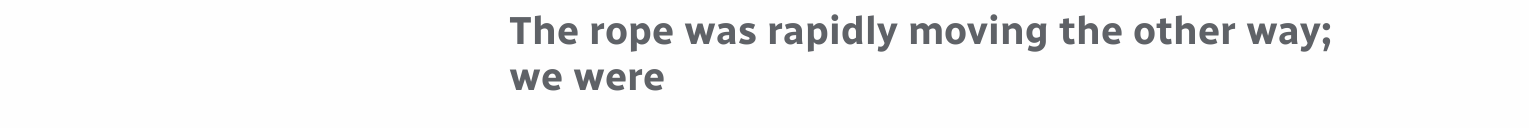The rope was rapidly moving the other way; we were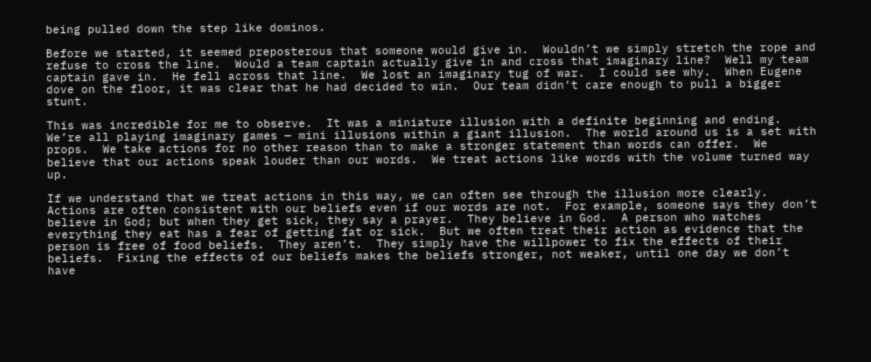being pulled down the step like dominos.

Before we started, it seemed preposterous that someone would give in.  Wouldn’t we simply stretch the rope and refuse to cross the line.  Would a team captain actually give in and cross that imaginary line?  Well my team captain gave in.  He fell across that line.  We lost an imaginary tug of war.  I could see why.  When Eugene dove on the floor, it was clear that he had decided to win.  Our team didn’t care enough to pull a bigger stunt.

This was incredible for me to observe.  It was a miniature illusion with a definite beginning and ending.  We’re all playing imaginary games — mini illusions within a giant illusion.  The world around us is a set with props.  We take actions for no other reason than to make a stronger statement than words can offer.  We believe that our actions speak louder than our words.  We treat actions like words with the volume turned way up.

If we understand that we treat actions in this way, we can often see through the illusion more clearly.  Actions are often consistent with our beliefs even if our words are not.  For example, someone says they don’t believe in God; but when they get sick, they say a prayer.  They believe in God.  A person who watches everything they eat has a fear of getting fat or sick.  But we often treat their action as evidence that the person is free of food beliefs.  They aren’t.  They simply have the willpower to fix the effects of their beliefs.  Fixing the effects of our beliefs makes the beliefs stronger, not weaker, until one day we don’t have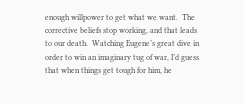enough willpower to get what we want.  The corrective beliefs stop working, and that leads to our death.  Watching Eugene’s great dive in order to win an imaginary tug of war, I’d guess that when things get tough for him, he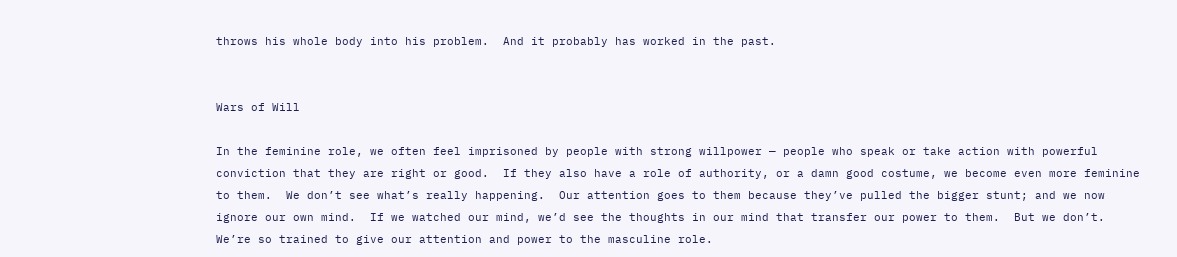throws his whole body into his problem.  And it probably has worked in the past.


Wars of Will

In the feminine role, we often feel imprisoned by people with strong willpower — people who speak or take action with powerful conviction that they are right or good.  If they also have a role of authority, or a damn good costume, we become even more feminine to them.  We don’t see what’s really happening.  Our attention goes to them because they’ve pulled the bigger stunt; and we now ignore our own mind.  If we watched our mind, we’d see the thoughts in our mind that transfer our power to them.  But we don’t.  We’re so trained to give our attention and power to the masculine role.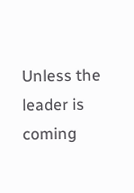Unless the leader is coming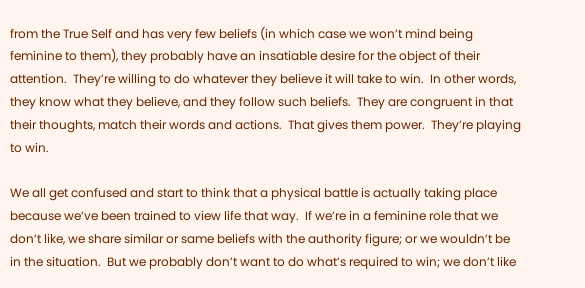from the True Self and has very few beliefs (in which case we won’t mind being feminine to them), they probably have an insatiable desire for the object of their attention.  They’re willing to do whatever they believe it will take to win.  In other words, they know what they believe, and they follow such beliefs.  They are congruent in that their thoughts, match their words and actions.  That gives them power.  They’re playing to win.

We all get confused and start to think that a physical battle is actually taking place because we’ve been trained to view life that way.  If we’re in a feminine role that we don’t like, we share similar or same beliefs with the authority figure; or we wouldn’t be in the situation.  But we probably don’t want to do what’s required to win; we don’t like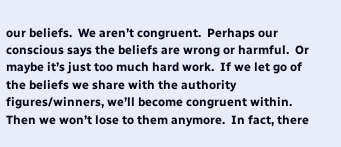our beliefs.  We aren’t congruent.  Perhaps our conscious says the beliefs are wrong or harmful.  Or maybe it’s just too much hard work.  If we let go of the beliefs we share with the authority figures/winners, we’ll become congruent within.  Then we won’t lose to them anymore.  In fact, there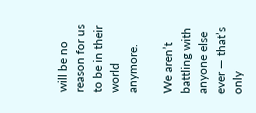will be no reason for us to be in their world anymore.

We aren’t battling with anyone else ever — that’s only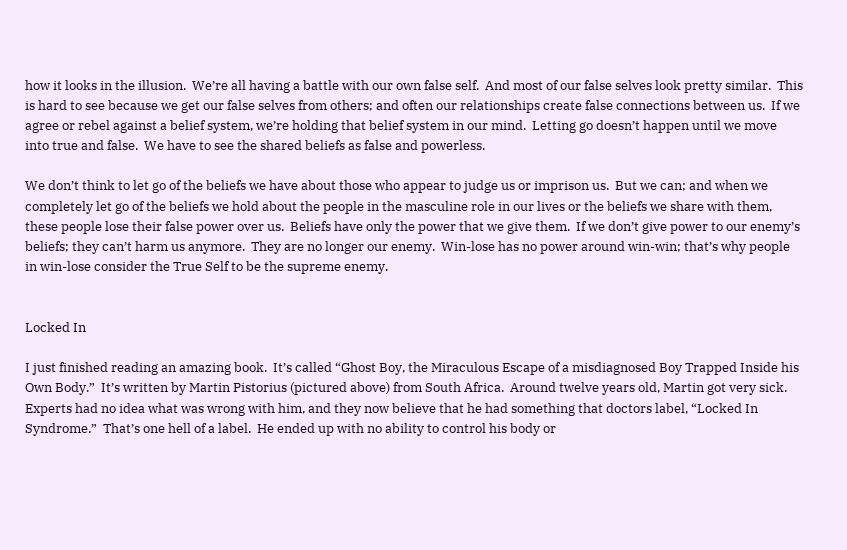how it looks in the illusion.  We’re all having a battle with our own false self.  And most of our false selves look pretty similar.  This is hard to see because we get our false selves from others; and often our relationships create false connections between us.  If we agree or rebel against a belief system, we’re holding that belief system in our mind.  Letting go doesn’t happen until we move into true and false.  We have to see the shared beliefs as false and powerless.

We don’t think to let go of the beliefs we have about those who appear to judge us or imprison us.  But we can; and when we completely let go of the beliefs we hold about the people in the masculine role in our lives or the beliefs we share with them, these people lose their false power over us.  Beliefs have only the power that we give them.  If we don’t give power to our enemy’s beliefs; they can’t harm us anymore.  They are no longer our enemy.  Win-lose has no power around win-win; that’s why people in win-lose consider the True Self to be the supreme enemy.


Locked In

I just finished reading an amazing book.  It’s called “Ghost Boy, the Miraculous Escape of a misdiagnosed Boy Trapped Inside his Own Body.”  It’s written by Martin Pistorius (pictured above) from South Africa.  Around twelve years old, Martin got very sick.  Experts had no idea what was wrong with him, and they now believe that he had something that doctors label, “Locked In Syndrome.”  That’s one hell of a label.  He ended up with no ability to control his body or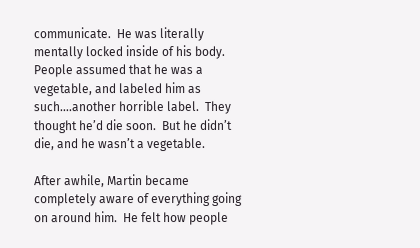communicate.  He was literally mentally locked inside of his body.  People assumed that he was a vegetable, and labeled him as such….another horrible label.  They thought he’d die soon.  But he didn’t die, and he wasn’t a vegetable.

After awhile, Martin became completely aware of everything going on around him.  He felt how people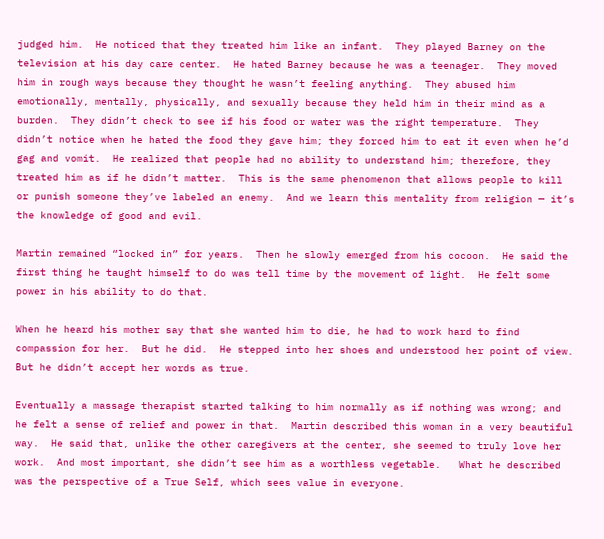judged him.  He noticed that they treated him like an infant.  They played Barney on the television at his day care center.  He hated Barney because he was a teenager.  They moved him in rough ways because they thought he wasn’t feeling anything.  They abused him emotionally, mentally, physically, and sexually because they held him in their mind as a burden.  They didn’t check to see if his food or water was the right temperature.  They didn’t notice when he hated the food they gave him; they forced him to eat it even when he’d gag and vomit.  He realized that people had no ability to understand him; therefore, they treated him as if he didn’t matter.  This is the same phenomenon that allows people to kill or punish someone they’ve labeled an enemy.  And we learn this mentality from religion — it’s the knowledge of good and evil.

Martin remained “locked in” for years.  Then he slowly emerged from his cocoon.  He said the first thing he taught himself to do was tell time by the movement of light.  He felt some power in his ability to do that.

When he heard his mother say that she wanted him to die, he had to work hard to find compassion for her.  But he did.  He stepped into her shoes and understood her point of view.  But he didn’t accept her words as true.

Eventually a massage therapist started talking to him normally as if nothing was wrong; and he felt a sense of relief and power in that.  Martin described this woman in a very beautiful way.  He said that, unlike the other caregivers at the center, she seemed to truly love her work.  And most important, she didn’t see him as a worthless vegetable.   What he described was the perspective of a True Self, which sees value in everyone.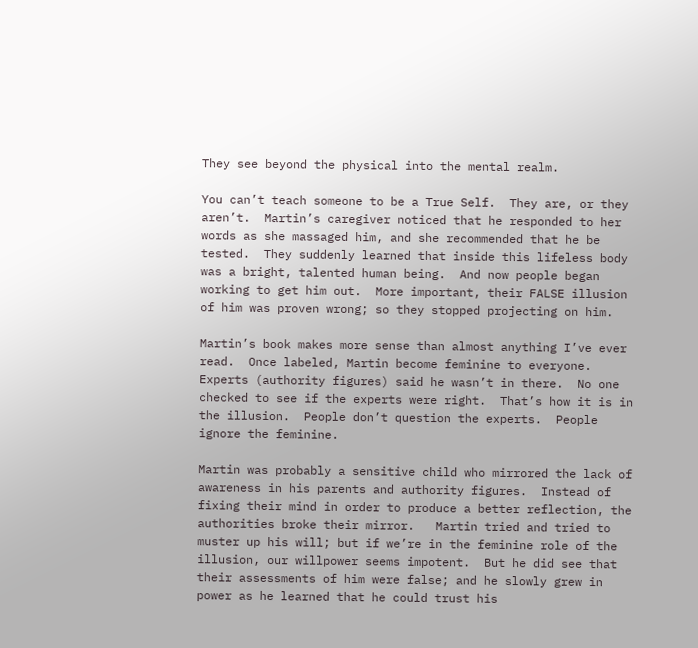They see beyond the physical into the mental realm.

You can’t teach someone to be a True Self.  They are, or they aren’t.  Martin’s caregiver noticed that he responded to her words as she massaged him, and she recommended that he be tested.  They suddenly learned that inside this lifeless body was a bright, talented human being.  And now people began working to get him out.  More important, their FALSE illusion of him was proven wrong; so they stopped projecting on him.

Martin’s book makes more sense than almost anything I’ve ever read.  Once labeled, Martin become feminine to everyone.  Experts (authority figures) said he wasn’t in there.  No one checked to see if the experts were right.  That’s how it is in the illusion.  People don’t question the experts.  People ignore the feminine.

Martin was probably a sensitive child who mirrored the lack of awareness in his parents and authority figures.  Instead of fixing their mind in order to produce a better reflection, the authorities broke their mirror.   Martin tried and tried to muster up his will; but if we’re in the feminine role of the illusion, our willpower seems impotent.  But he did see that their assessments of him were false; and he slowly grew in power as he learned that he could trust his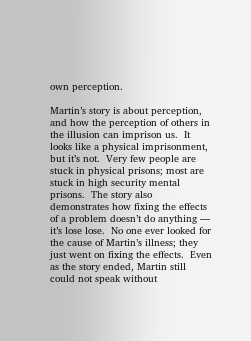own perception.

Martin’s story is about perception, and how the perception of others in the illusion can imprison us.  It looks like a physical imprisonment, but it’s not.  Very few people are stuck in physical prisons; most are stuck in high security mental prisons.  The story also demonstrates how fixing the effects of a problem doesn’t do anything — it’s lose lose.  No one ever looked for the cause of Martin’s illness; they just went on fixing the effects.  Even as the story ended, Martin still could not speak without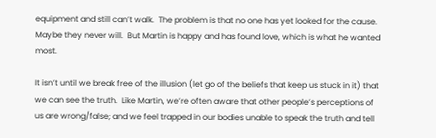equipment and still can’t walk.  The problem is that no one has yet looked for the cause.  Maybe they never will.  But Martin is happy and has found love, which is what he wanted most.

It isn’t until we break free of the illusion (let go of the beliefs that keep us stuck in it) that we can see the truth.  Like Martin, we’re often aware that other people’s perceptions of us are wrong/false; and we feel trapped in our bodies unable to speak the truth and tell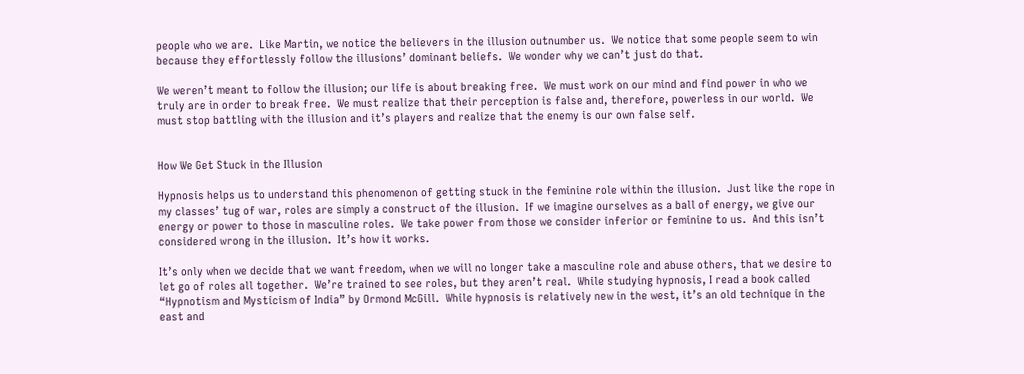people who we are.  Like Martin, we notice the believers in the illusion outnumber us.  We notice that some people seem to win because they effortlessly follow the illusions’ dominant beliefs.  We wonder why we can’t just do that.

We weren’t meant to follow the illusion; our life is about breaking free.  We must work on our mind and find power in who we truly are in order to break free.  We must realize that their perception is false and, therefore, powerless in our world.  We must stop battling with the illusion and it’s players and realize that the enemy is our own false self.


How We Get Stuck in the Illusion

Hypnosis helps us to understand this phenomenon of getting stuck in the feminine role within the illusion.  Just like the rope in my classes’ tug of war, roles are simply a construct of the illusion.  If we imagine ourselves as a ball of energy, we give our energy or power to those in masculine roles.  We take power from those we consider inferior or feminine to us.  And this isn’t considered wrong in the illusion.  It’s how it works.

It’s only when we decide that we want freedom, when we will no longer take a masculine role and abuse others, that we desire to let go of roles all together.  We’re trained to see roles, but they aren’t real.  While studying hypnosis, I read a book called “Hypnotism and Mysticism of India” by Ormond McGill.  While hypnosis is relatively new in the west, it’s an old technique in the east and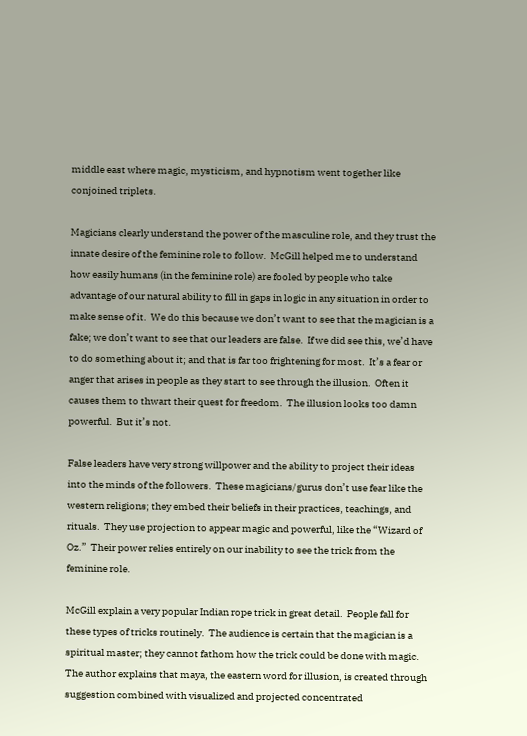middle east where magic, mysticism, and hypnotism went together like conjoined triplets.

Magicians clearly understand the power of the masculine role, and they trust the innate desire of the feminine role to follow.  McGill helped me to understand how easily humans (in the feminine role) are fooled by people who take advantage of our natural ability to fill in gaps in logic in any situation in order to make sense of it.  We do this because we don’t want to see that the magician is a fake; we don’t want to see that our leaders are false.  If we did see this, we’d have to do something about it; and that is far too frightening for most.  It’s a fear or anger that arises in people as they start to see through the illusion.  Often it causes them to thwart their quest for freedom.  The illusion looks too damn powerful.  But it’s not.

False leaders have very strong willpower and the ability to project their ideas into the minds of the followers.  These magicians/gurus don’t use fear like the western religions; they embed their beliefs in their practices, teachings, and rituals.  They use projection to appear magic and powerful, like the “Wizard of Oz.”  Their power relies entirely on our inability to see the trick from the feminine role.

McGill explain a very popular Indian rope trick in great detail.  People fall for these types of tricks routinely.  The audience is certain that the magician is a spiritual master; they cannot fathom how the trick could be done with magic.  The author explains that maya, the eastern word for illusion, is created through suggestion combined with visualized and projected concentrated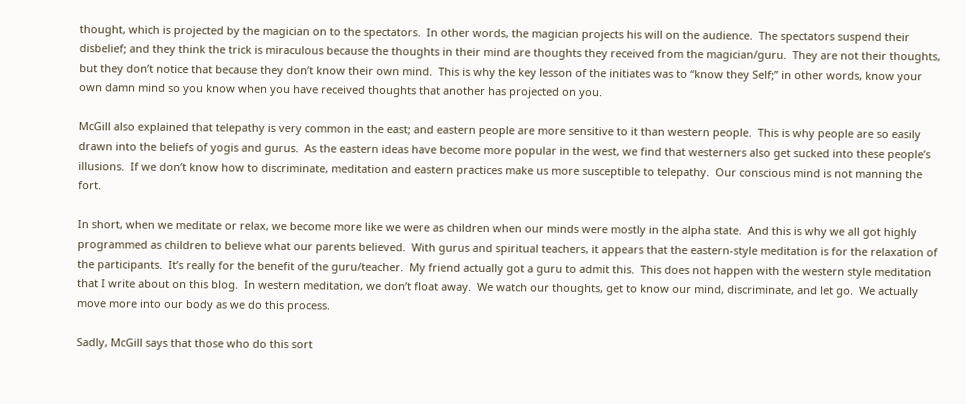thought, which is projected by the magician on to the spectators.  In other words, the magician projects his will on the audience.  The spectators suspend their disbelief; and they think the trick is miraculous because the thoughts in their mind are thoughts they received from the magician/guru.  They are not their thoughts, but they don’t notice that because they don’t know their own mind.  This is why the key lesson of the initiates was to “know they Self;” in other words, know your own damn mind so you know when you have received thoughts that another has projected on you.

McGill also explained that telepathy is very common in the east; and eastern people are more sensitive to it than western people.  This is why people are so easily drawn into the beliefs of yogis and gurus.  As the eastern ideas have become more popular in the west, we find that westerners also get sucked into these people’s illusions.  If we don’t know how to discriminate, meditation and eastern practices make us more susceptible to telepathy.  Our conscious mind is not manning the fort.

In short, when we meditate or relax, we become more like we were as children when our minds were mostly in the alpha state.  And this is why we all got highly programmed as children to believe what our parents believed.  With gurus and spiritual teachers, it appears that the eastern-style meditation is for the relaxation of the participants.  It’s really for the benefit of the guru/teacher.  My friend actually got a guru to admit this.  This does not happen with the western style meditation that I write about on this blog.  In western meditation, we don’t float away.  We watch our thoughts, get to know our mind, discriminate, and let go.  We actually move more into our body as we do this process.

Sadly, McGill says that those who do this sort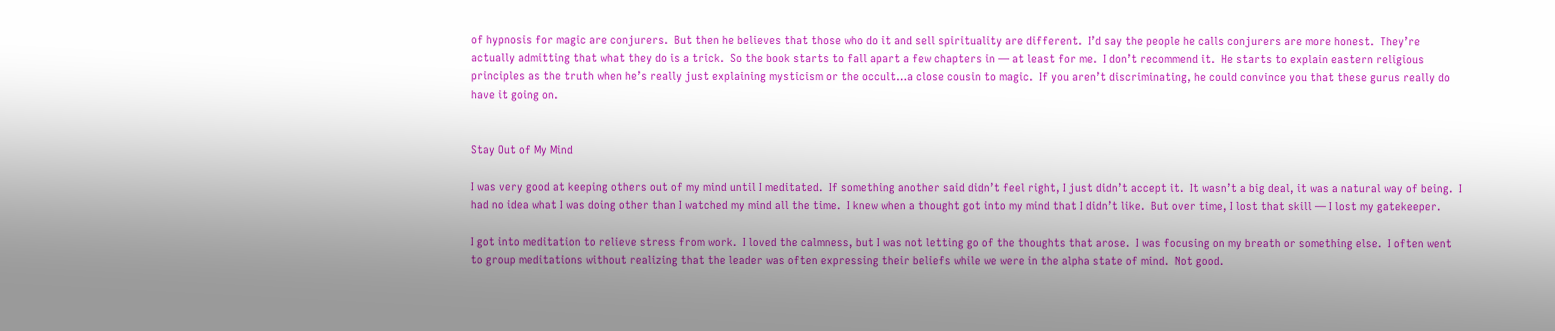of hypnosis for magic are conjurers.  But then he believes that those who do it and sell spirituality are different.  I’d say the people he calls conjurers are more honest.  They’re actually admitting that what they do is a trick.  So the book starts to fall apart a few chapters in — at least for me.  I don’t recommend it.  He starts to explain eastern religious principles as the truth when he’s really just explaining mysticism or the occult…a close cousin to magic.  If you aren’t discriminating, he could convince you that these gurus really do have it going on.


Stay Out of My Mind

I was very good at keeping others out of my mind until I meditated.  If something another said didn’t feel right, I just didn’t accept it.  It wasn’t a big deal, it was a natural way of being.  I had no idea what I was doing other than I watched my mind all the time.  I knew when a thought got into my mind that I didn’t like.  But over time, I lost that skill — I lost my gatekeeper.

I got into meditation to relieve stress from work.  I loved the calmness, but I was not letting go of the thoughts that arose.  I was focusing on my breath or something else.  I often went to group meditations without realizing that the leader was often expressing their beliefs while we were in the alpha state of mind.  Not good.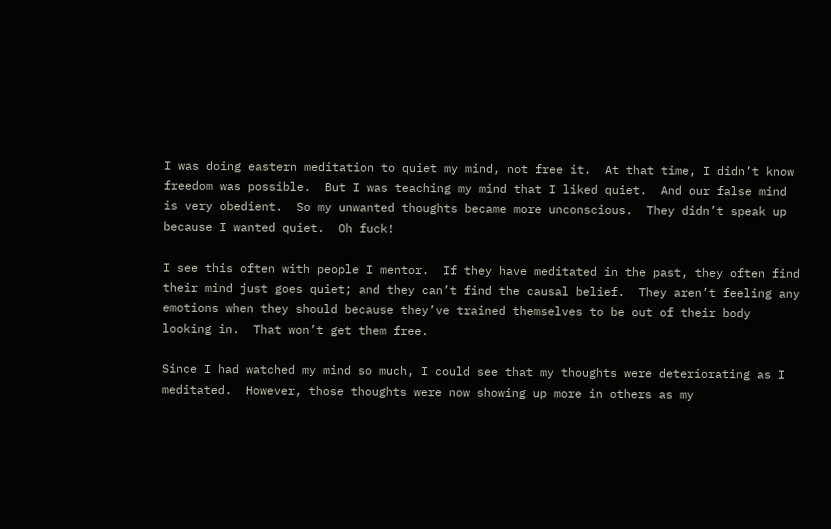I was doing eastern meditation to quiet my mind, not free it.  At that time, I didn’t know freedom was possible.  But I was teaching my mind that I liked quiet.  And our false mind is very obedient.  So my unwanted thoughts became more unconscious.  They didn’t speak up because I wanted quiet.  Oh fuck!

I see this often with people I mentor.  If they have meditated in the past, they often find their mind just goes quiet; and they can’t find the causal belief.  They aren’t feeling any emotions when they should because they’ve trained themselves to be out of their body looking in.  That won’t get them free.

Since I had watched my mind so much, I could see that my thoughts were deteriorating as I meditated.  However, those thoughts were now showing up more in others as my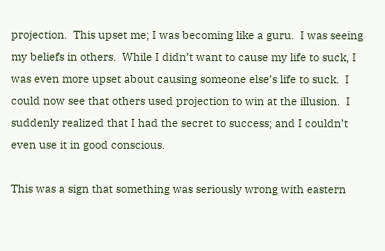projection.  This upset me; I was becoming like a guru.  I was seeing my beliefs in others.  While I didn’t want to cause my life to suck, I was even more upset about causing someone else’s life to suck.  I could now see that others used projection to win at the illusion.  I suddenly realized that I had the secret to success; and I couldn’t even use it in good conscious.

This was a sign that something was seriously wrong with eastern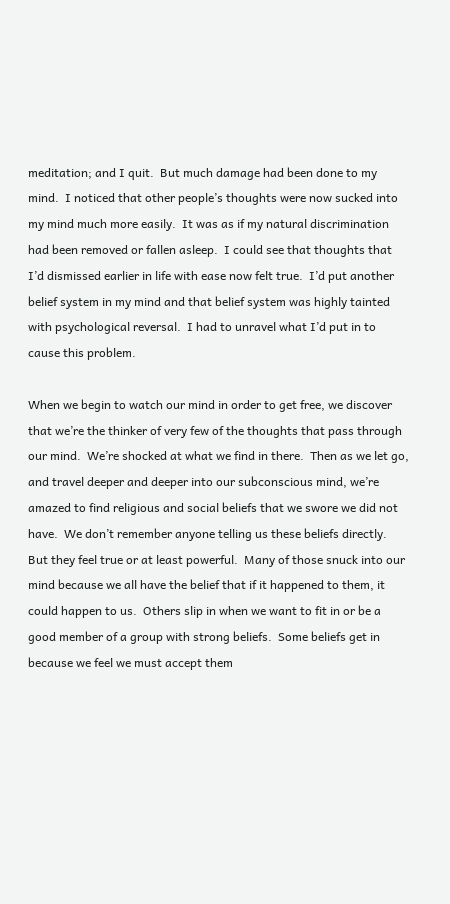meditation; and I quit.  But much damage had been done to my mind.  I noticed that other people’s thoughts were now sucked into my mind much more easily.  It was as if my natural discrimination had been removed or fallen asleep.  I could see that thoughts that I’d dismissed earlier in life with ease now felt true.  I’d put another belief system in my mind and that belief system was highly tainted with psychological reversal.  I had to unravel what I’d put in to cause this problem.

When we begin to watch our mind in order to get free, we discover that we’re the thinker of very few of the thoughts that pass through our mind.  We’re shocked at what we find in there.  Then as we let go, and travel deeper and deeper into our subconscious mind, we’re amazed to find religious and social beliefs that we swore we did not have.  We don’t remember anyone telling us these beliefs directly.   But they feel true or at least powerful.  Many of those snuck into our mind because we all have the belief that if it happened to them, it could happen to us.  Others slip in when we want to fit in or be a good member of a group with strong beliefs.  Some beliefs get in because we feel we must accept them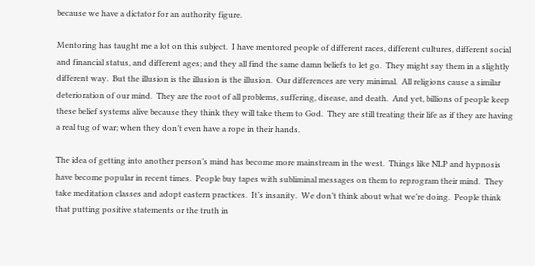because we have a dictator for an authority figure.

Mentoring has taught me a lot on this subject.  I have mentored people of different races, different cultures, different social and financial status, and different ages; and they all find the same damn beliefs to let go.  They might say them in a slightly different way.  But the illusion is the illusion is the illusion.  Our differences are very minimal.  All religions cause a similar deterioration of our mind.  They are the root of all problems, suffering, disease, and death.  And yet, billions of people keep these belief systems alive because they think they will take them to God.  They are still treating their life as if they are having a real tug of war; when they don’t even have a rope in their hands.

The idea of getting into another person’s mind has become more mainstream in the west.  Things like NLP and hypnosis have become popular in recent times.  People buy tapes with subliminal messages on them to reprogram their mind.  They take meditation classes and adopt eastern practices.  It’s insanity.  We don’t think about what we’re doing.  People think that putting positive statements or the truth in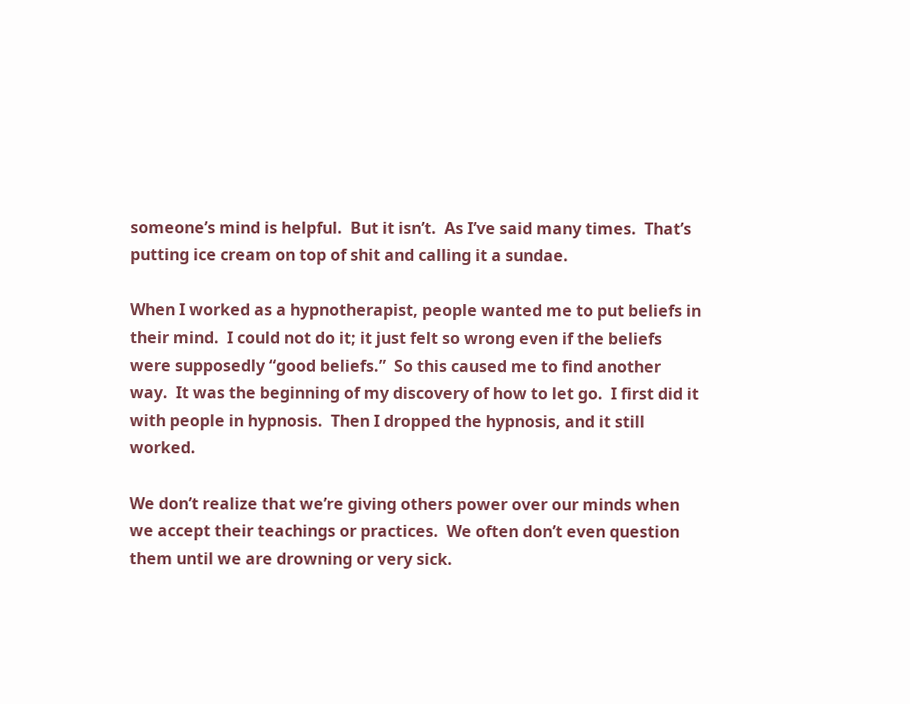someone’s mind is helpful.  But it isn’t.  As I’ve said many times.  That’s putting ice cream on top of shit and calling it a sundae.

When I worked as a hypnotherapist, people wanted me to put beliefs in their mind.  I could not do it; it just felt so wrong even if the beliefs were supposedly “good beliefs.”  So this caused me to find another way.  It was the beginning of my discovery of how to let go.  I first did it with people in hypnosis.  Then I dropped the hypnosis, and it still worked.

We don’t realize that we’re giving others power over our minds when we accept their teachings or practices.  We often don’t even question them until we are drowning or very sick.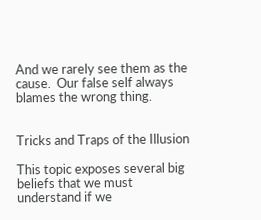And we rarely see them as the cause.  Our false self always blames the wrong thing.


Tricks and Traps of the Illusion

This topic exposes several big beliefs that we must understand if we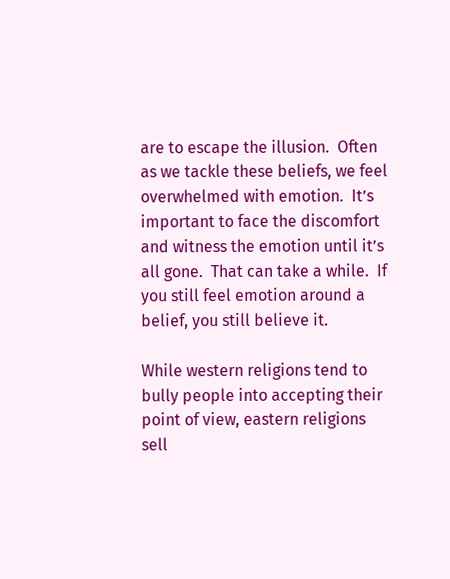are to escape the illusion.  Often as we tackle these beliefs, we feel overwhelmed with emotion.  It’s important to face the discomfort and witness the emotion until it’s all gone.  That can take a while.  If you still feel emotion around a belief, you still believe it.

While western religions tend to bully people into accepting their point of view, eastern religions sell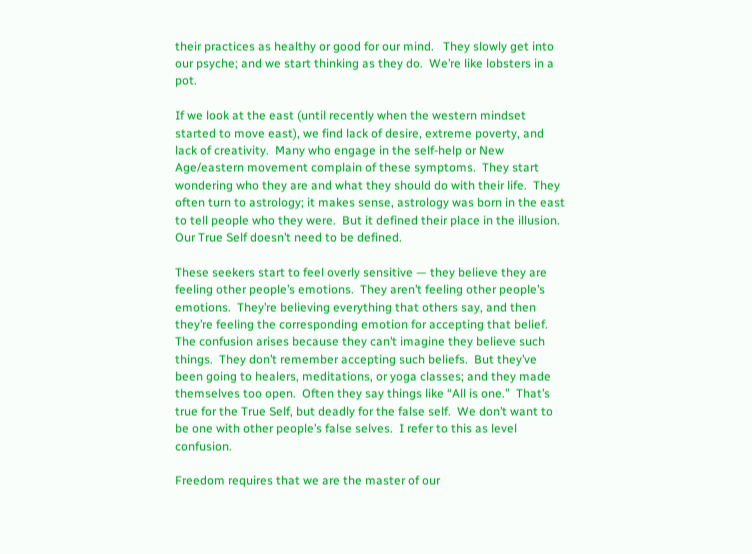their practices as healthy or good for our mind.   They slowly get into our psyche; and we start thinking as they do.  We’re like lobsters in a pot.

If we look at the east (until recently when the western mindset started to move east), we find lack of desire, extreme poverty, and lack of creativity.  Many who engage in the self-help or New Age/eastern movement complain of these symptoms.  They start wondering who they are and what they should do with their life.  They often turn to astrology; it makes sense, astrology was born in the east to tell people who they were.  But it defined their place in the illusion.  Our True Self doesn’t need to be defined.

These seekers start to feel overly sensitive — they believe they are feeling other people’s emotions.  They aren’t feeling other people’s emotions.  They’re believing everything that others say, and then they’re feeling the corresponding emotion for accepting that belief.  The confusion arises because they can’t imagine they believe such things.  They don’t remember accepting such beliefs.  But they’ve been going to healers, meditations, or yoga classes; and they made themselves too open.  Often they say things like “All is one.”  That’s true for the True Self, but deadly for the false self.  We don’t want to be one with other people’s false selves.  I refer to this as level confusion.

Freedom requires that we are the master of our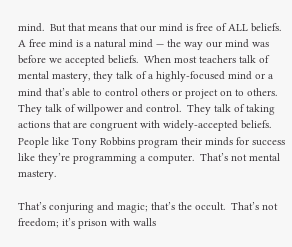mind.  But that means that our mind is free of ALL beliefs.  A free mind is a natural mind — the way our mind was before we accepted beliefs.  When most teachers talk of mental mastery, they talk of a highly-focused mind or a mind that’s able to control others or project on to others.  They talk of willpower and control.  They talk of taking actions that are congruent with widely-accepted beliefs.  People like Tony Robbins program their minds for success like they’re programming a computer.  That’s not mental mastery.

That’s conjuring and magic; that’s the occult.  That’s not freedom; it’s prison with walls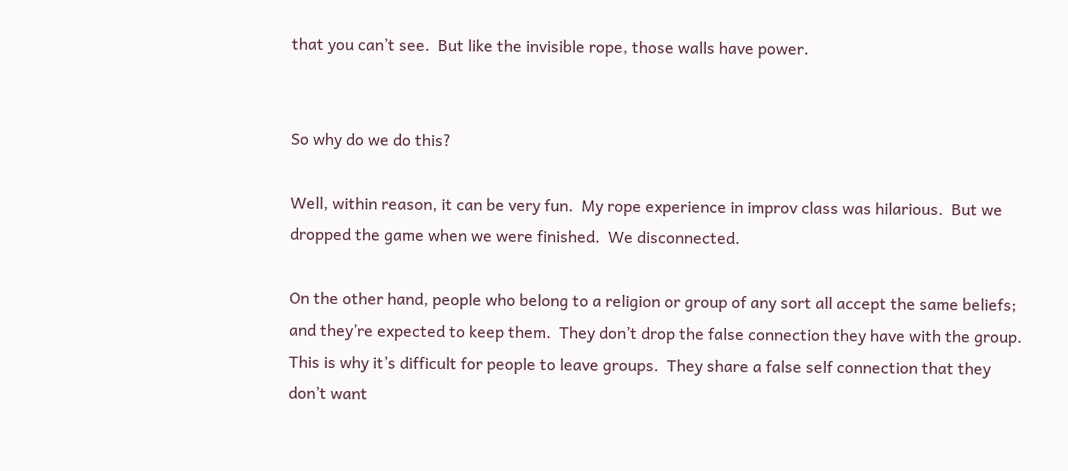that you can’t see.  But like the invisible rope, those walls have power.


So why do we do this?

Well, within reason, it can be very fun.  My rope experience in improv class was hilarious.  But we dropped the game when we were finished.  We disconnected.

On the other hand, people who belong to a religion or group of any sort all accept the same beliefs; and they’re expected to keep them.  They don’t drop the false connection they have with the group.  This is why it’s difficult for people to leave groups.  They share a false self connection that they don’t want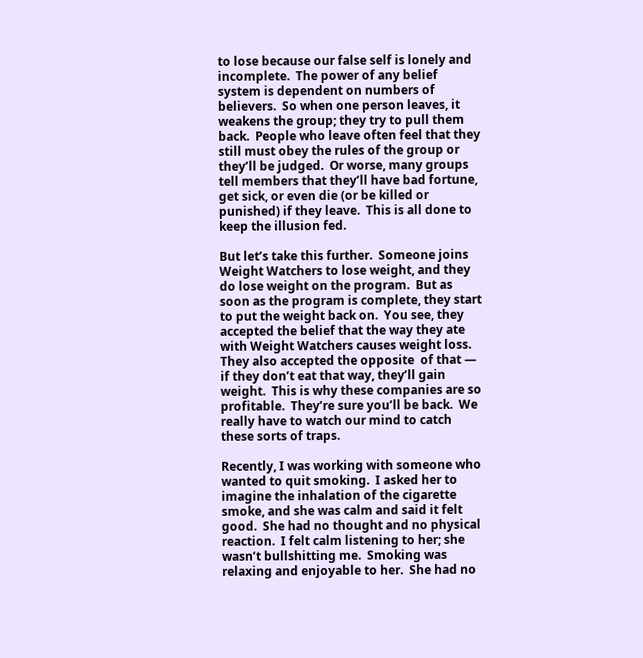to lose because our false self is lonely and incomplete.  The power of any belief system is dependent on numbers of believers.  So when one person leaves, it weakens the group; they try to pull them back.  People who leave often feel that they still must obey the rules of the group or they’ll be judged.  Or worse, many groups tell members that they’ll have bad fortune, get sick, or even die (or be killed or punished) if they leave.  This is all done to keep the illusion fed.

But let’s take this further.  Someone joins Weight Watchers to lose weight, and they do lose weight on the program.  But as soon as the program is complete, they start to put the weight back on.  You see, they accepted the belief that the way they ate with Weight Watchers causes weight loss.  They also accepted the opposite  of that — if they don’t eat that way, they’ll gain weight.  This is why these companies are so profitable.  They’re sure you’ll be back.  We really have to watch our mind to catch these sorts of traps.

Recently, I was working with someone who wanted to quit smoking.  I asked her to imagine the inhalation of the cigarette smoke, and she was calm and said it felt good.  She had no thought and no physical reaction.  I felt calm listening to her; she wasn’t bullshitting me.  Smoking was relaxing and enjoyable to her.  She had no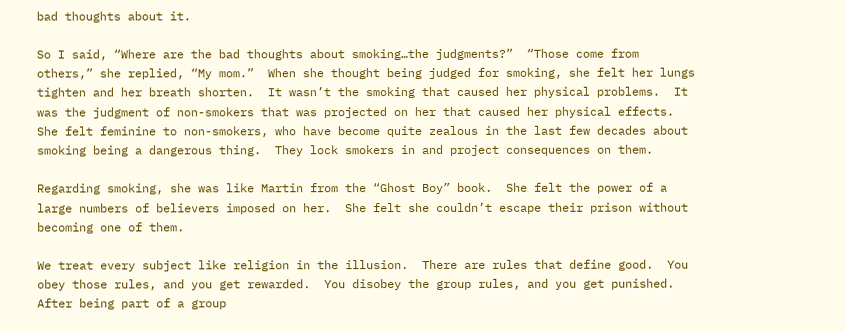bad thoughts about it.

So I said, “Where are the bad thoughts about smoking…the judgments?”  “Those come from others,” she replied, “My mom.”  When she thought being judged for smoking, she felt her lungs tighten and her breath shorten.  It wasn’t the smoking that caused her physical problems.  It was the judgment of non-smokers that was projected on her that caused her physical effects.  She felt feminine to non-smokers, who have become quite zealous in the last few decades about smoking being a dangerous thing.  They lock smokers in and project consequences on them.

Regarding smoking, she was like Martin from the “Ghost Boy” book.  She felt the power of a large numbers of believers imposed on her.  She felt she couldn’t escape their prison without becoming one of them.

We treat every subject like religion in the illusion.  There are rules that define good.  You obey those rules, and you get rewarded.  You disobey the group rules, and you get punished.  After being part of a group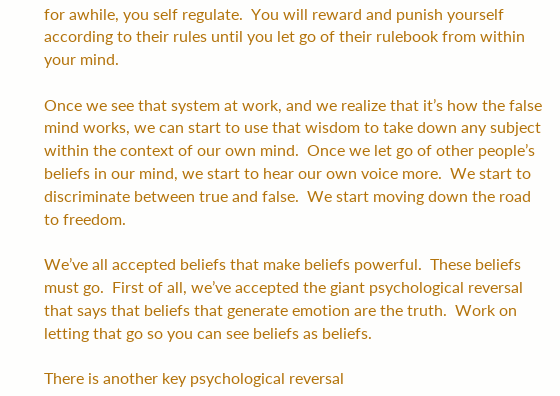for awhile, you self regulate.  You will reward and punish yourself according to their rules until you let go of their rulebook from within your mind.

Once we see that system at work, and we realize that it’s how the false mind works, we can start to use that wisdom to take down any subject within the context of our own mind.  Once we let go of other people’s beliefs in our mind, we start to hear our own voice more.  We start to discriminate between true and false.  We start moving down the road to freedom.

We’ve all accepted beliefs that make beliefs powerful.  These beliefs must go.  First of all, we’ve accepted the giant psychological reversal that says that beliefs that generate emotion are the truth.  Work on letting that go so you can see beliefs as beliefs.

There is another key psychological reversal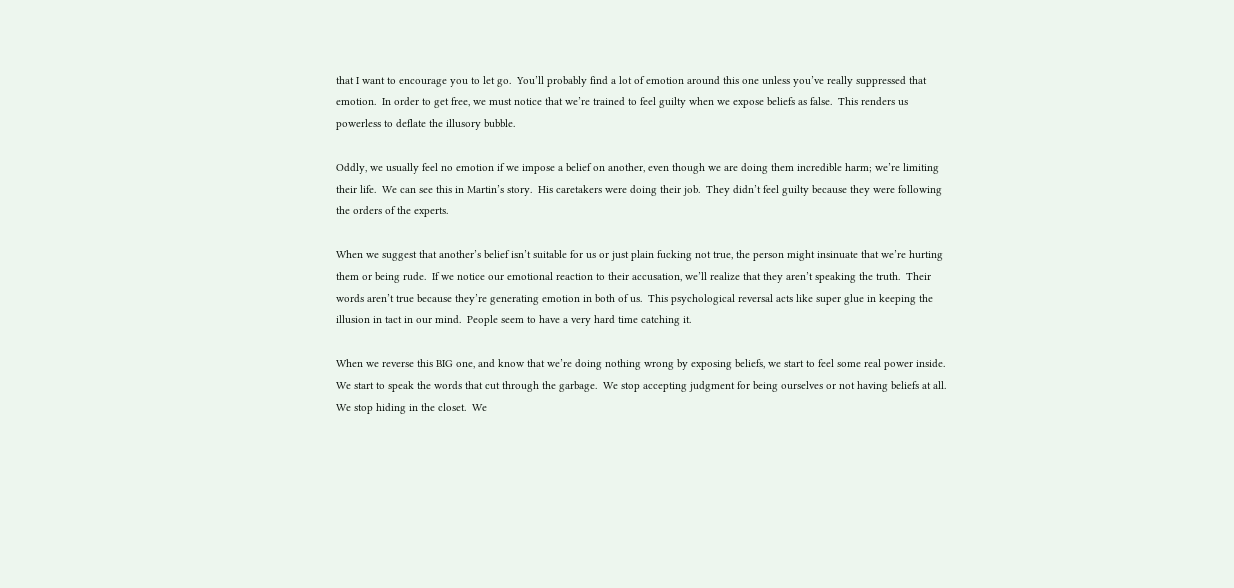that I want to encourage you to let go.  You’ll probably find a lot of emotion around this one unless you’ve really suppressed that emotion.  In order to get free, we must notice that we’re trained to feel guilty when we expose beliefs as false.  This renders us powerless to deflate the illusory bubble.

Oddly, we usually feel no emotion if we impose a belief on another, even though we are doing them incredible harm; we’re limiting their life.  We can see this in Martin’s story.  His caretakers were doing their job.  They didn’t feel guilty because they were following the orders of the experts.

When we suggest that another’s belief isn’t suitable for us or just plain fucking not true, the person might insinuate that we’re hurting them or being rude.  If we notice our emotional reaction to their accusation, we’ll realize that they aren’t speaking the truth.  Their words aren’t true because they’re generating emotion in both of us.  This psychological reversal acts like super glue in keeping the illusion in tact in our mind.  People seem to have a very hard time catching it.

When we reverse this BIG one, and know that we’re doing nothing wrong by exposing beliefs, we start to feel some real power inside.  We start to speak the words that cut through the garbage.  We stop accepting judgment for being ourselves or not having beliefs at all.  We stop hiding in the closet.  We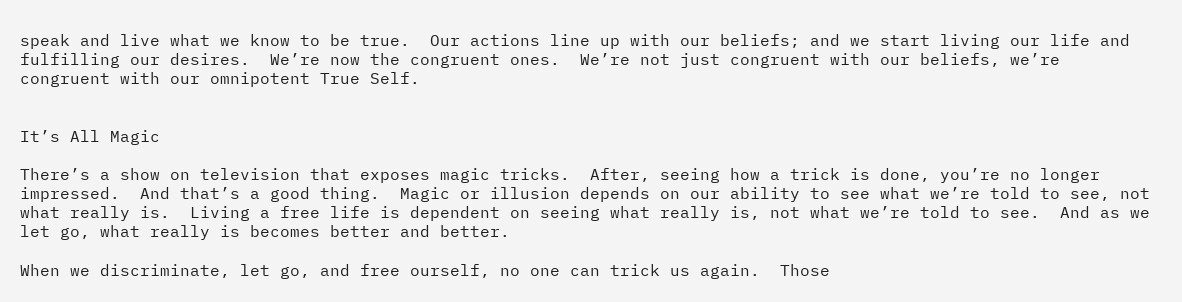speak and live what we know to be true.  Our actions line up with our beliefs; and we start living our life and fulfilling our desires.  We’re now the congruent ones.  We’re not just congruent with our beliefs, we’re congruent with our omnipotent True Self.


It’s All Magic

There’s a show on television that exposes magic tricks.  After, seeing how a trick is done, you’re no longer impressed.  And that’s a good thing.  Magic or illusion depends on our ability to see what we’re told to see, not what really is.  Living a free life is dependent on seeing what really is, not what we’re told to see.  And as we let go, what really is becomes better and better.

When we discriminate, let go, and free ourself, no one can trick us again.  Those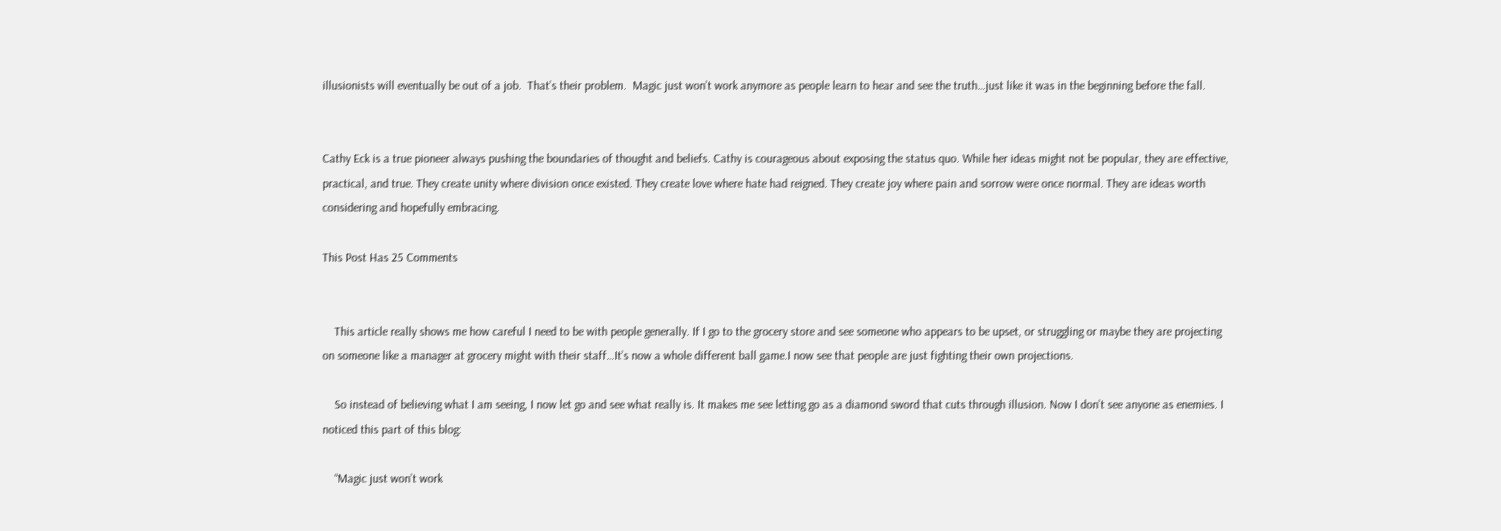illusionists will eventually be out of a job.  That’s their problem.  Magic just won’t work anymore as people learn to hear and see the truth…just like it was in the beginning before the fall.


Cathy Eck is a true pioneer always pushing the boundaries of thought and beliefs. Cathy is courageous about exposing the status quo. While her ideas might not be popular, they are effective, practical, and true. They create unity where division once existed. They create love where hate had reigned. They create joy where pain and sorrow were once normal. They are ideas worth considering and hopefully embracing.

This Post Has 25 Comments


    This article really shows me how careful I need to be with people generally. If I go to the grocery store and see someone who appears to be upset, or struggling or maybe they are projecting on someone like a manager at grocery might with their staff…It’s now a whole different ball game.I now see that people are just fighting their own projections.

    So instead of believing what I am seeing, I now let go and see what really is. It makes me see letting go as a diamond sword that cuts through illusion. Now I don’t see anyone as enemies. I noticed this part of this blog:

    “Magic just won’t work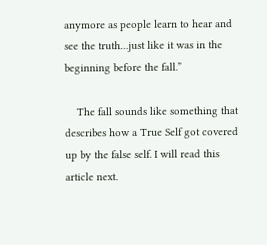anymore as people learn to hear and see the truth…just like it was in the beginning before the fall.”

    The fall sounds like something that describes how a True Self got covered up by the false self. I will read this article next.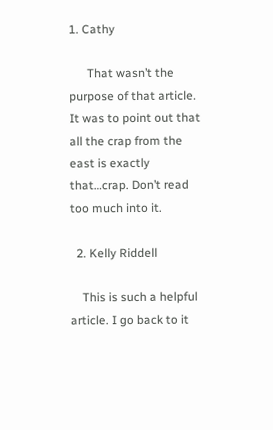1. Cathy

      That wasn’t the purpose of that article. It was to point out that all the crap from the east is exactly that…crap. Don’t read too much into it.

  2. Kelly Riddell

    This is such a helpful article. I go back to it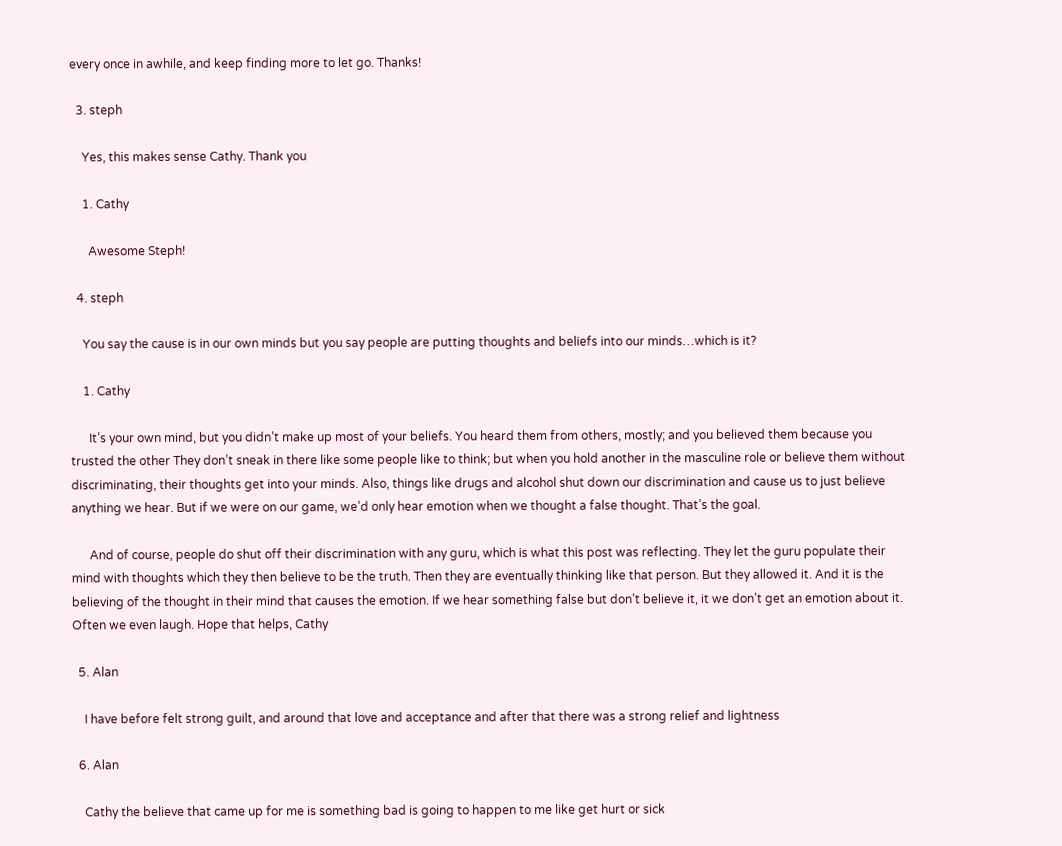every once in awhile, and keep finding more to let go. Thanks!

  3. steph

    Yes, this makes sense Cathy. Thank you

    1. Cathy

      Awesome Steph!

  4. steph

    You say the cause is in our own minds but you say people are putting thoughts and beliefs into our minds…which is it?

    1. Cathy

      It’s your own mind, but you didn’t make up most of your beliefs. You heard them from others, mostly; and you believed them because you trusted the other They don’t sneak in there like some people like to think; but when you hold another in the masculine role or believe them without discriminating, their thoughts get into your minds. Also, things like drugs and alcohol shut down our discrimination and cause us to just believe anything we hear. But if we were on our game, we’d only hear emotion when we thought a false thought. That’s the goal.

      And of course, people do shut off their discrimination with any guru, which is what this post was reflecting. They let the guru populate their mind with thoughts which they then believe to be the truth. Then they are eventually thinking like that person. But they allowed it. And it is the believing of the thought in their mind that causes the emotion. If we hear something false but don’t believe it, it we don’t get an emotion about it. Often we even laugh. Hope that helps, Cathy

  5. Alan

    I have before felt strong guilt, and around that love and acceptance and after that there was a strong relief and lightness

  6. Alan

    Cathy the believe that came up for me is something bad is going to happen to me like get hurt or sick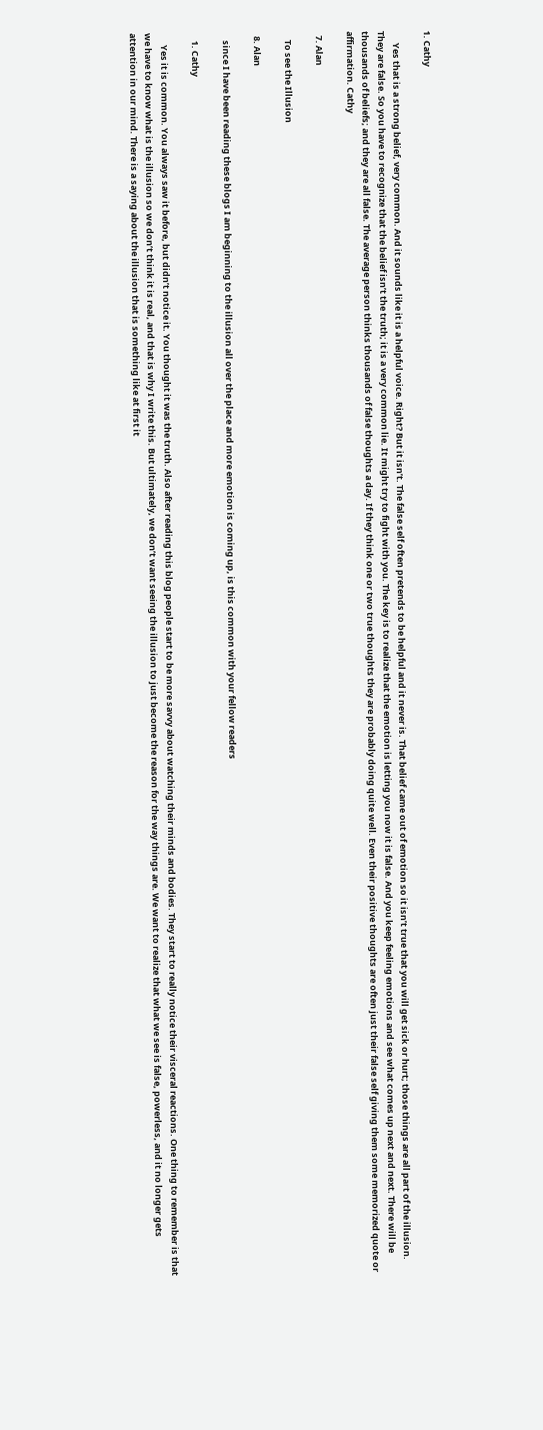1. Cathy

      Yes that is a strong belief, very common. And it sounds like it is a helpful voice. Right? But it isn’t. The false self often pretends to be helpful and it never is. That belief came out of emotion so it isn’t true that you will get sick or hurt; those things are all part of the illusion. They are false. So you have to recognize that the belief isn’t the truth; it is a very common lie. It might try to fight with you. The key is to realize that the emotion is letting you now it is false. And you keep feeling emotions and see what comes up next and next. There will be thousands of beliefs; and they are all false. The average person thinks thousands of false thoughts a day. If they think one or two true thoughts they are probably doing quite well. Even their positive thoughts are often just their false self giving them some memorized quote or affirmation. Cathy

  7. Alan

    To see the Illusion

  8. Alan

    since I have been reading these blogs I am beginning to the illusion all over the place and more emotion is coming up, is this common with your fellow readers

    1. Cathy

      Yes it is common. You always saw it before, but didn’t notice it. You thought it was the truth. Also after reading this blog people start to be more savvy about watching their minds and bodies. They start to really notice their visceral reactions. One thing to remember is that we have to know what is the illusion so we don’t think it is real, and that is why I write this. But ultimately, we don’t want seeing the illusion to just become the reason for the way things are. We want to realize that what we see is false, powerless, and it no longer gets attention in our mind. There is a saying about the illusion that is something like at first it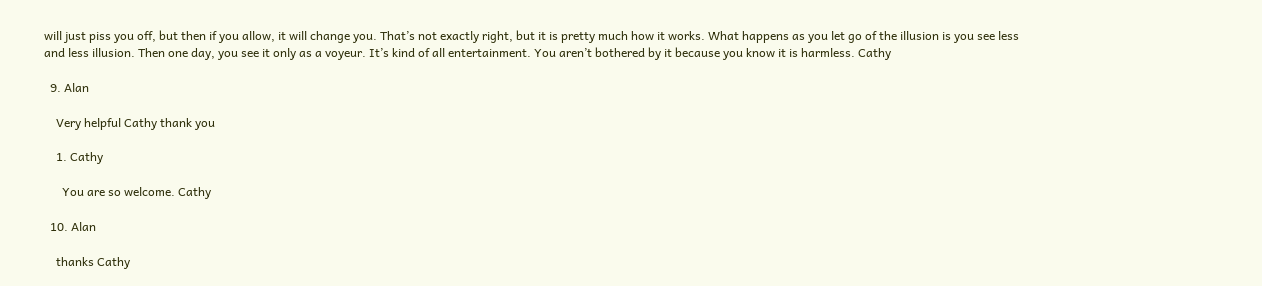will just piss you off, but then if you allow, it will change you. That’s not exactly right, but it is pretty much how it works. What happens as you let go of the illusion is you see less and less illusion. Then one day, you see it only as a voyeur. It’s kind of all entertainment. You aren’t bothered by it because you know it is harmless. Cathy

  9. Alan

    Very helpful Cathy thank you

    1. Cathy

      You are so welcome. Cathy

  10. Alan

    thanks Cathy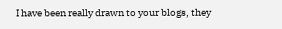I have been really drawn to your blogs, they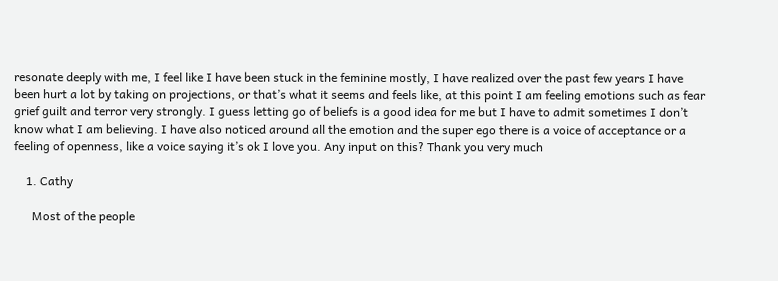resonate deeply with me, I feel like I have been stuck in the feminine mostly, I have realized over the past few years I have been hurt a lot by taking on projections, or that’s what it seems and feels like, at this point I am feeling emotions such as fear grief guilt and terror very strongly. I guess letting go of beliefs is a good idea for me but I have to admit sometimes I don’t know what I am believing. I have also noticed around all the emotion and the super ego there is a voice of acceptance or a feeling of openness, like a voice saying it’s ok I love you. Any input on this? Thank you very much

    1. Cathy

      Most of the people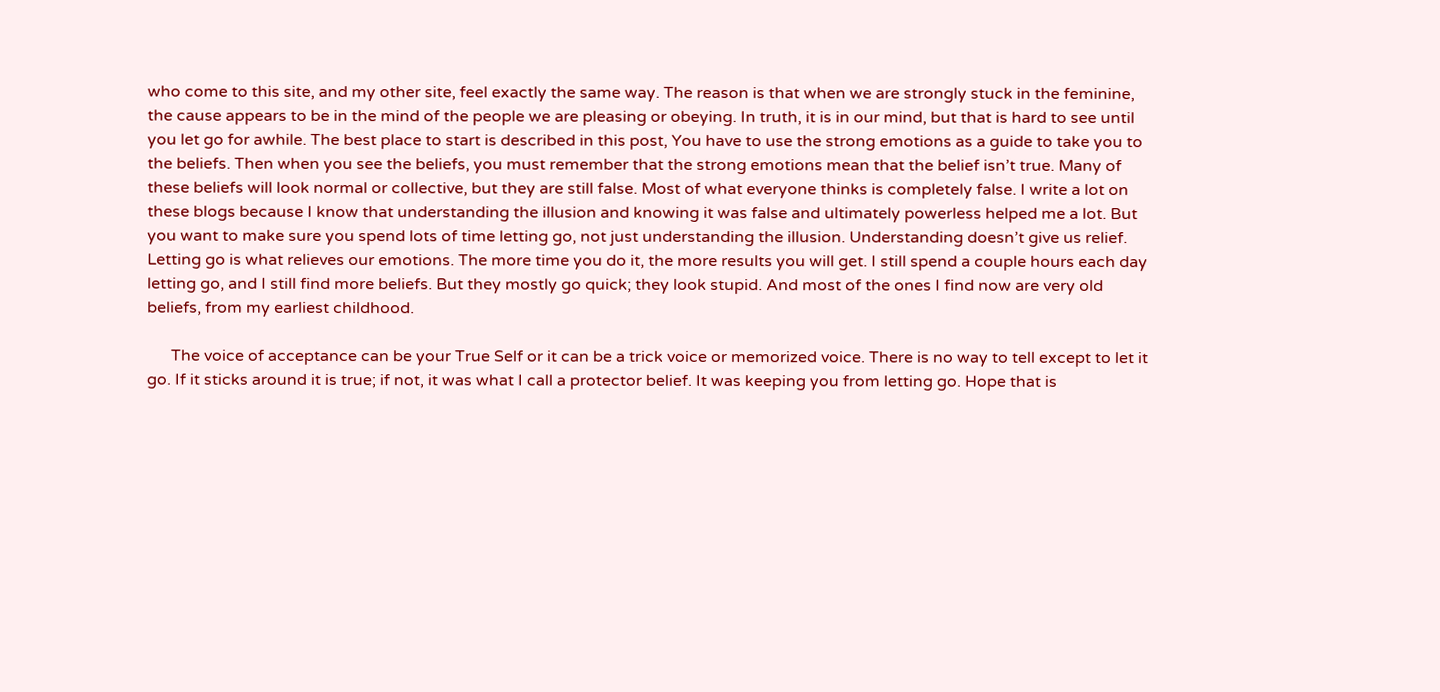who come to this site, and my other site, feel exactly the same way. The reason is that when we are strongly stuck in the feminine, the cause appears to be in the mind of the people we are pleasing or obeying. In truth, it is in our mind, but that is hard to see until you let go for awhile. The best place to start is described in this post, You have to use the strong emotions as a guide to take you to the beliefs. Then when you see the beliefs, you must remember that the strong emotions mean that the belief isn’t true. Many of these beliefs will look normal or collective, but they are still false. Most of what everyone thinks is completely false. I write a lot on these blogs because I know that understanding the illusion and knowing it was false and ultimately powerless helped me a lot. But you want to make sure you spend lots of time letting go, not just understanding the illusion. Understanding doesn’t give us relief. Letting go is what relieves our emotions. The more time you do it, the more results you will get. I still spend a couple hours each day letting go, and I still find more beliefs. But they mostly go quick; they look stupid. And most of the ones I find now are very old beliefs, from my earliest childhood.

      The voice of acceptance can be your True Self or it can be a trick voice or memorized voice. There is no way to tell except to let it go. If it sticks around it is true; if not, it was what I call a protector belief. It was keeping you from letting go. Hope that is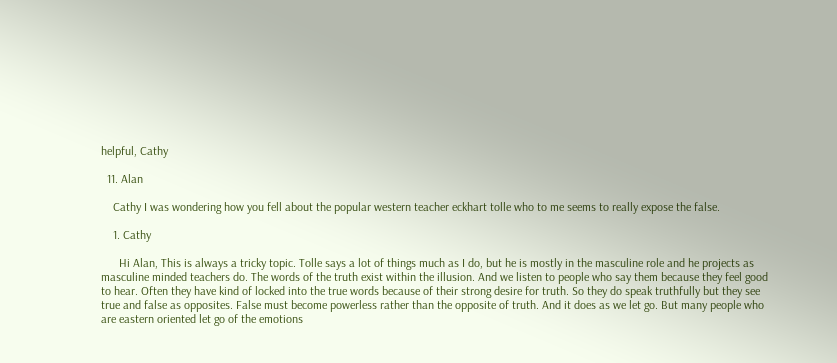helpful, Cathy

  11. Alan

    Cathy I was wondering how you fell about the popular western teacher eckhart tolle who to me seems to really expose the false.

    1. Cathy

      Hi Alan, This is always a tricky topic. Tolle says a lot of things much as I do, but he is mostly in the masculine role and he projects as masculine minded teachers do. The words of the truth exist within the illusion. And we listen to people who say them because they feel good to hear. Often they have kind of locked into the true words because of their strong desire for truth. So they do speak truthfully but they see true and false as opposites. False must become powerless rather than the opposite of truth. And it does as we let go. But many people who are eastern oriented let go of the emotions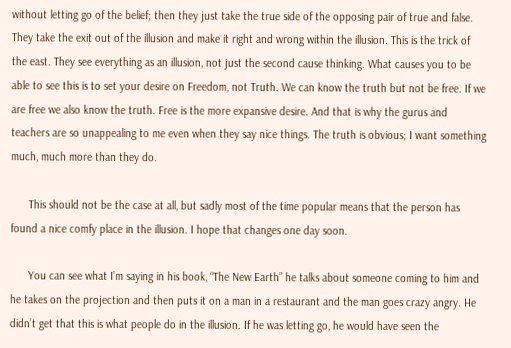without letting go of the belief; then they just take the true side of the opposing pair of true and false. They take the exit out of the illusion and make it right and wrong within the illusion. This is the trick of the east. They see everything as an illusion, not just the second cause thinking. What causes you to be able to see this is to set your desire on Freedom, not Truth. We can know the truth but not be free. If we are free we also know the truth. Free is the more expansive desire. And that is why the gurus and teachers are so unappealing to me even when they say nice things. The truth is obvious; I want something much, much more than they do.

      This should not be the case at all, but sadly most of the time popular means that the person has found a nice comfy place in the illusion. I hope that changes one day soon.

      You can see what I’m saying in his book, “The New Earth” he talks about someone coming to him and he takes on the projection and then puts it on a man in a restaurant and the man goes crazy angry. He didn’t get that this is what people do in the illusion. If he was letting go, he would have seen the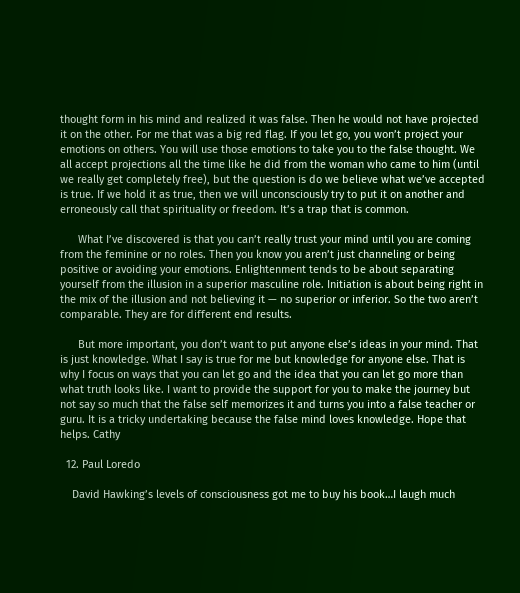thought form in his mind and realized it was false. Then he would not have projected it on the other. For me that was a big red flag. If you let go, you won’t project your emotions on others. You will use those emotions to take you to the false thought. We all accept projections all the time like he did from the woman who came to him (until we really get completely free), but the question is do we believe what we’ve accepted is true. If we hold it as true, then we will unconsciously try to put it on another and erroneously call that spirituality or freedom. It’s a trap that is common.

      What I’ve discovered is that you can’t really trust your mind until you are coming from the feminine or no roles. Then you know you aren’t just channeling or being positive or avoiding your emotions. Enlightenment tends to be about separating yourself from the illusion in a superior masculine role. Initiation is about being right in the mix of the illusion and not believing it — no superior or inferior. So the two aren’t comparable. They are for different end results.

      But more important, you don’t want to put anyone else’s ideas in your mind. That is just knowledge. What I say is true for me but knowledge for anyone else. That is why I focus on ways that you can let go and the idea that you can let go more than what truth looks like. I want to provide the support for you to make the journey but not say so much that the false self memorizes it and turns you into a false teacher or guru. It is a tricky undertaking because the false mind loves knowledge. Hope that helps. Cathy

  12. Paul Loredo

    David Hawking’s levels of consciousness got me to buy his book…I laugh much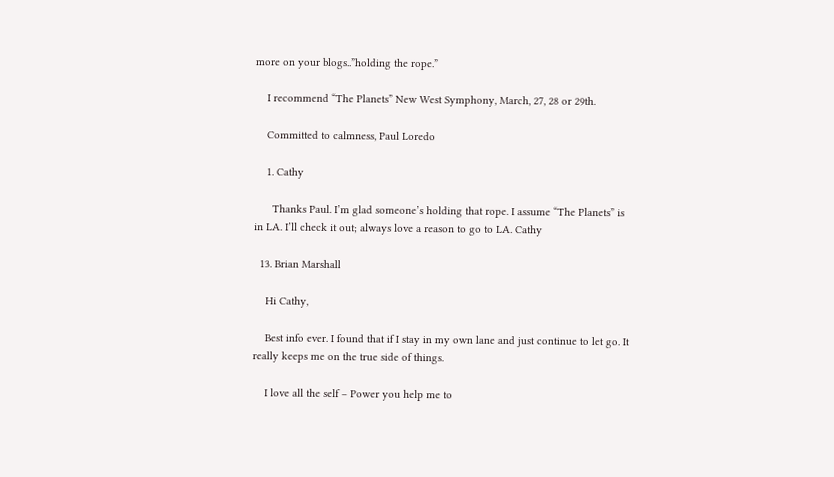more on your blogs..”holding the rope.”

    I recommend “The Planets” New West Symphony, March, 27, 28 or 29th.

    Committed to calmness, Paul Loredo

    1. Cathy

      Thanks Paul. I’m glad someone’s holding that rope. I assume “The Planets” is in LA. I’ll check it out; always love a reason to go to LA. Cathy

  13. Brian Marshall

    Hi Cathy,

    Best info ever. I found that if I stay in my own lane and just continue to let go. It really keeps me on the true side of things.

    I love all the self – Power you help me to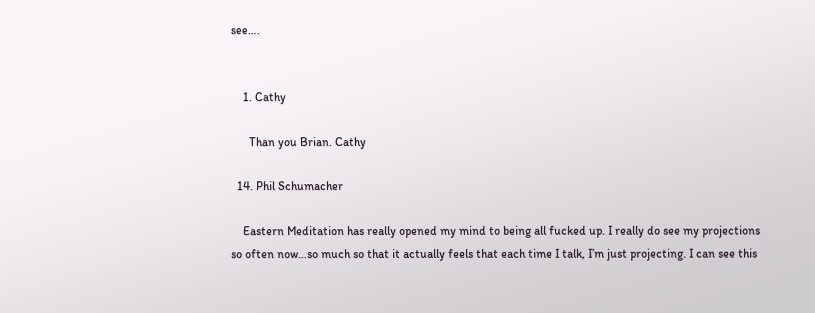see….


    1. Cathy

      Than you Brian. Cathy

  14. Phil Schumacher

    Eastern Meditation has really opened my mind to being all fucked up. I really do see my projections so often now…so much so that it actually feels that each time I talk, I’m just projecting. I can see this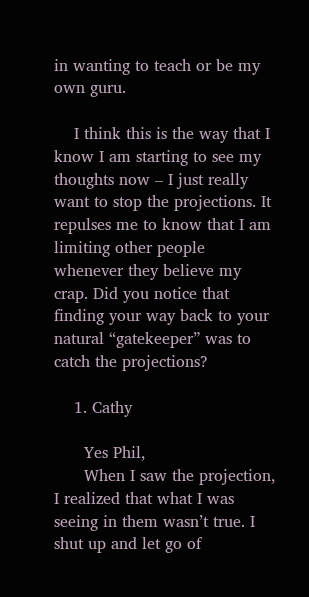in wanting to teach or be my own guru.

    I think this is the way that I know I am starting to see my thoughts now – I just really want to stop the projections. It repulses me to know that I am limiting other people whenever they believe my crap. Did you notice that finding your way back to your natural “gatekeeper” was to catch the projections?

    1. Cathy

      Yes Phil,
      When I saw the projection, I realized that what I was seeing in them wasn’t true. I shut up and let go of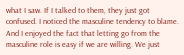what I saw. If I talked to them, they just got confused. I noticed the masculine tendency to blame. And I enjoyed the fact that letting go from the masculine role is easy if we are willing. We just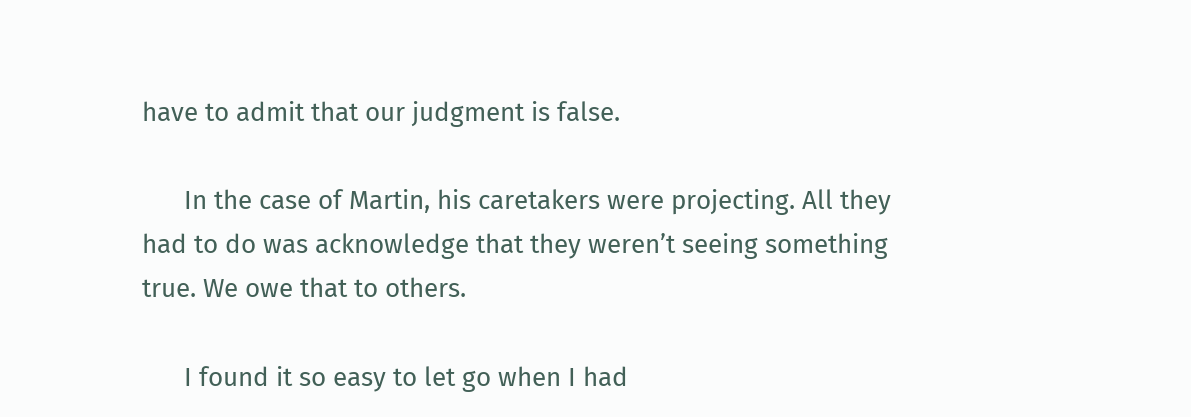have to admit that our judgment is false.

      In the case of Martin, his caretakers were projecting. All they had to do was acknowledge that they weren’t seeing something true. We owe that to others.

      I found it so easy to let go when I had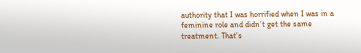authority that I was horrified when I was in a feminine role and didn’t get the same treatment. That’s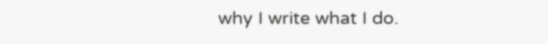why I write what I do.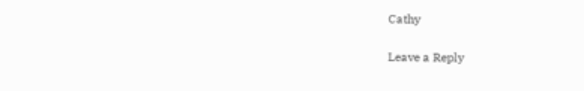Cathy

Leave a Reply